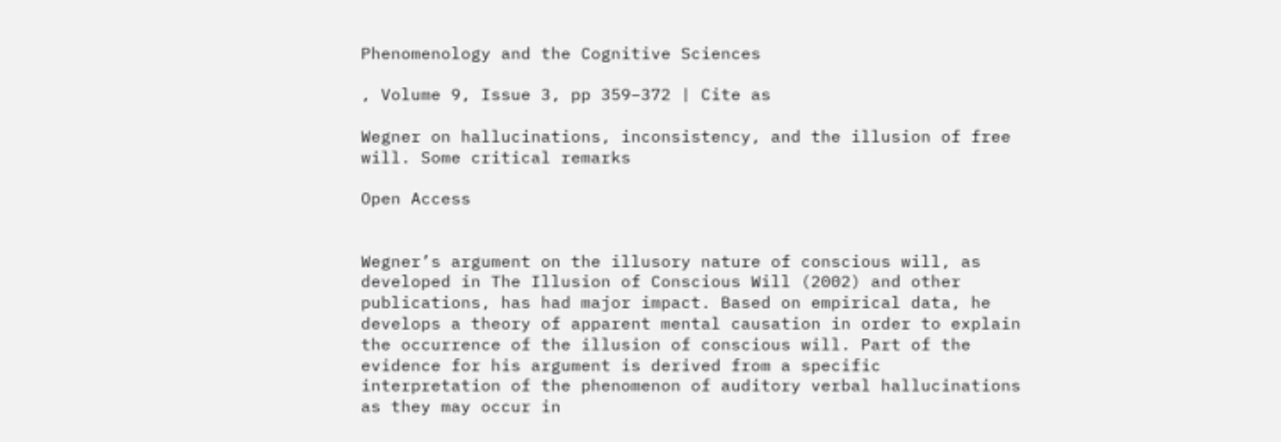Phenomenology and the Cognitive Sciences

, Volume 9, Issue 3, pp 359–372 | Cite as

Wegner on hallucinations, inconsistency, and the illusion of free will. Some critical remarks

Open Access


Wegner’s argument on the illusory nature of conscious will, as developed in The Illusion of Conscious Will (2002) and other publications, has had major impact. Based on empirical data, he develops a theory of apparent mental causation in order to explain the occurrence of the illusion of conscious will. Part of the evidence for his argument is derived from a specific interpretation of the phenomenon of auditory verbal hallucinations as they may occur in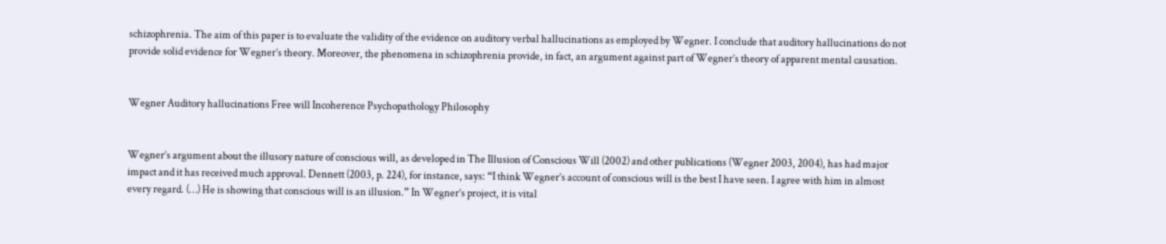schizophrenia. The aim of this paper is to evaluate the validity of the evidence on auditory verbal hallucinations as employed by Wegner. I conclude that auditory hallucinations do not provide solid evidence for Wegner’s theory. Moreover, the phenomena in schizophrenia provide, in fact, an argument against part of Wegner’s theory of apparent mental causation.


Wegner Auditory hallucinations Free will Incoherence Psychopathology Philosophy


Wegner’s argument about the illusory nature of conscious will, as developed in The Illusion of Conscious Will (2002) and other publications (Wegner 2003, 2004), has had major impact and it has received much approval. Dennett (2003, p. 224), for instance, says: “I think Wegner’s account of conscious will is the best I have seen. I agree with him in almost every regard. (…) He is showing that conscious will is an illusion.” In Wegner’s project, it is vital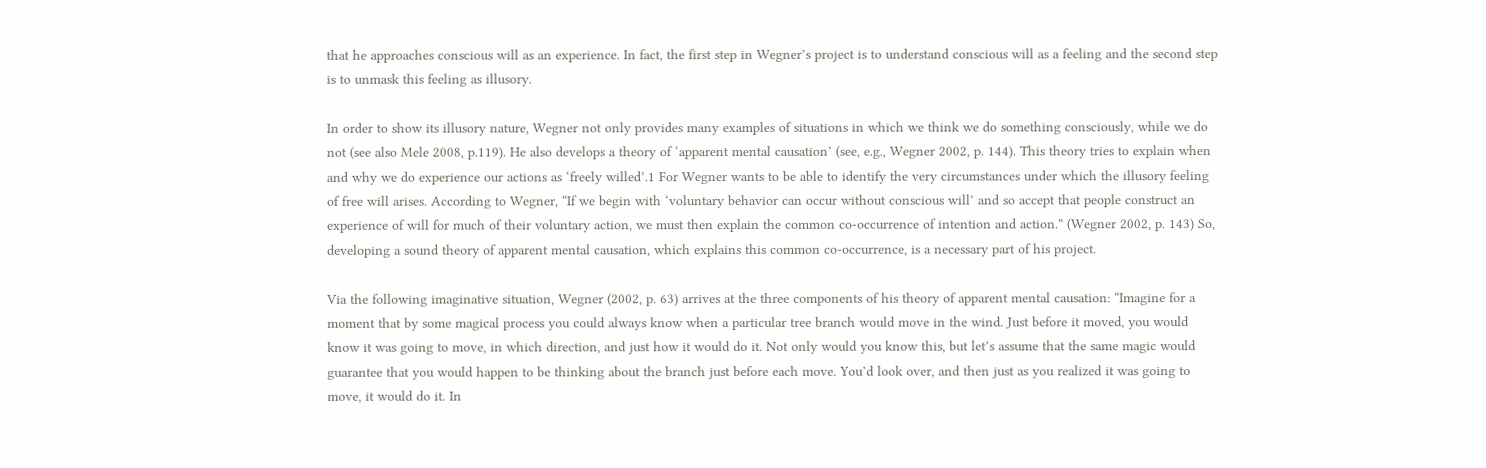that he approaches conscious will as an experience. In fact, the first step in Wegner’s project is to understand conscious will as a feeling and the second step is to unmask this feeling as illusory.

In order to show its illusory nature, Wegner not only provides many examples of situations in which we think we do something consciously, while we do not (see also Mele 2008, p.119). He also develops a theory of ‘apparent mental causation’ (see, e.g., Wegner 2002, p. 144). This theory tries to explain when and why we do experience our actions as ‘freely willed’.1 For Wegner wants to be able to identify the very circumstances under which the illusory feeling of free will arises. According to Wegner, “If we begin with ‘voluntary behavior can occur without conscious will’ and so accept that people construct an experience of will for much of their voluntary action, we must then explain the common co-occurrence of intention and action.” (Wegner 2002, p. 143) So, developing a sound theory of apparent mental causation, which explains this common co-occurrence, is a necessary part of his project.

Via the following imaginative situation, Wegner (2002, p. 63) arrives at the three components of his theory of apparent mental causation: “Imagine for a moment that by some magical process you could always know when a particular tree branch would move in the wind. Just before it moved, you would know it was going to move, in which direction, and just how it would do it. Not only would you know this, but let’s assume that the same magic would guarantee that you would happen to be thinking about the branch just before each move. You’d look over, and then just as you realized it was going to move, it would do it. In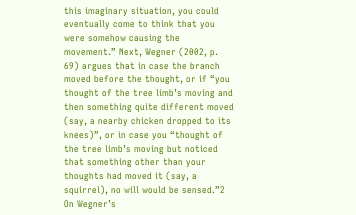this imaginary situation, you could eventually come to think that you were somehow causing the movement.” Next, Wegner (2002, p. 69) argues that in case the branch moved before the thought, or if “you thought of the tree limb’s moving and then something quite different moved (say, a nearby chicken dropped to its knees)”, or in case you “thought of the tree limb’s moving but noticed that something other than your thoughts had moved it (say, a squirrel), no will would be sensed.”2 On Wegner’s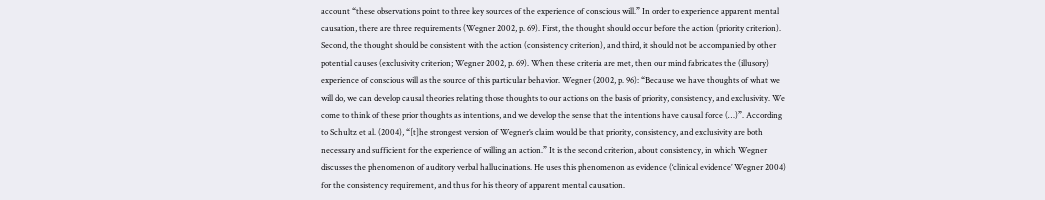account “these observations point to three key sources of the experience of conscious will.” In order to experience apparent mental causation, there are three requirements (Wegner 2002, p. 69). First, the thought should occur before the action (priority criterion). Second, the thought should be consistent with the action (consistency criterion), and third, it should not be accompanied by other potential causes (exclusivity criterion; Wegner 2002, p. 69). When these criteria are met, then our mind fabricates the (illusory) experience of conscious will as the source of this particular behavior. Wegner (2002, p. 96): “Because we have thoughts of what we will do, we can develop causal theories relating those thoughts to our actions on the basis of priority, consistency, and exclusivity. We come to think of these prior thoughts as intentions, and we develop the sense that the intentions have causal force (…)”. According to Schultz et al. (2004), “[t]he strongest version of Wegner’s claim would be that priority, consistency, and exclusivity are both necessary and sufficient for the experience of willing an action.” It is the second criterion, about consistency, in which Wegner discusses the phenomenon of auditory verbal hallucinations. He uses this phenomenon as evidence (‘clinical evidence’ Wegner 2004) for the consistency requirement, and thus for his theory of apparent mental causation.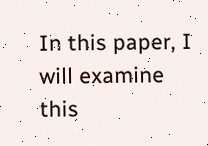In this paper, I will examine this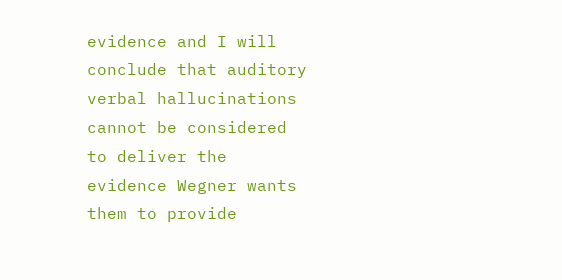evidence and I will conclude that auditory verbal hallucinations cannot be considered to deliver the evidence Wegner wants them to provide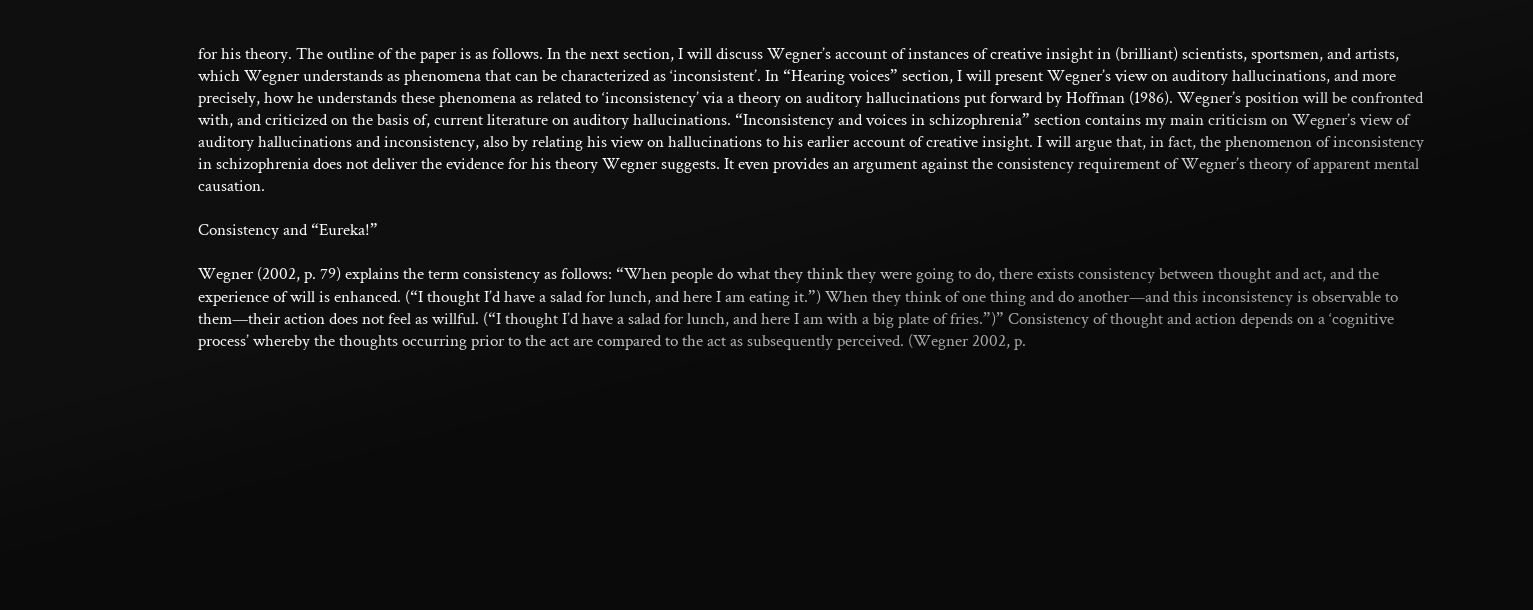for his theory. The outline of the paper is as follows. In the next section, I will discuss Wegner’s account of instances of creative insight in (brilliant) scientists, sportsmen, and artists, which Wegner understands as phenomena that can be characterized as ‘inconsistent’. In “Hearing voices” section, I will present Wegner’s view on auditory hallucinations, and more precisely, how he understands these phenomena as related to ‘inconsistency’ via a theory on auditory hallucinations put forward by Hoffman (1986). Wegner’s position will be confronted with, and criticized on the basis of, current literature on auditory hallucinations. “Inconsistency and voices in schizophrenia” section contains my main criticism on Wegner’s view of auditory hallucinations and inconsistency, also by relating his view on hallucinations to his earlier account of creative insight. I will argue that, in fact, the phenomenon of inconsistency in schizophrenia does not deliver the evidence for his theory Wegner suggests. It even provides an argument against the consistency requirement of Wegner’s theory of apparent mental causation.

Consistency and “Eureka!”

Wegner (2002, p. 79) explains the term consistency as follows: “When people do what they think they were going to do, there exists consistency between thought and act, and the experience of will is enhanced. (“I thought I’d have a salad for lunch, and here I am eating it.”) When they think of one thing and do another—and this inconsistency is observable to them—their action does not feel as willful. (“I thought I’d have a salad for lunch, and here I am with a big plate of fries.”)” Consistency of thought and action depends on a ‘cognitive process’ whereby the thoughts occurring prior to the act are compared to the act as subsequently perceived. (Wegner 2002, p.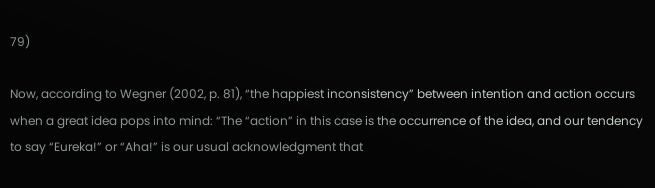79)

Now, according to Wegner (2002, p. 81), “the happiest inconsistency” between intention and action occurs when a great idea pops into mind: “The “action” in this case is the occurrence of the idea, and our tendency to say “Eureka!” or “Aha!” is our usual acknowledgment that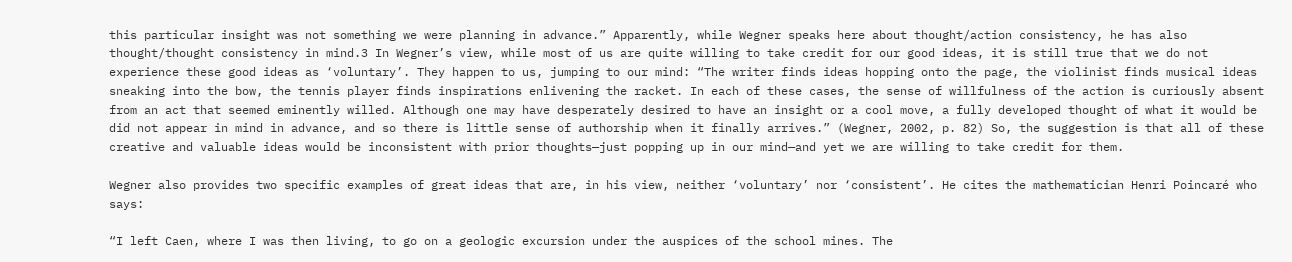this particular insight was not something we were planning in advance.” Apparently, while Wegner speaks here about thought/action consistency, he has also thought/thought consistency in mind.3 In Wegner’s view, while most of us are quite willing to take credit for our good ideas, it is still true that we do not experience these good ideas as ‘voluntary’. They happen to us, jumping to our mind: “The writer finds ideas hopping onto the page, the violinist finds musical ideas sneaking into the bow, the tennis player finds inspirations enlivening the racket. In each of these cases, the sense of willfulness of the action is curiously absent from an act that seemed eminently willed. Although one may have desperately desired to have an insight or a cool move, a fully developed thought of what it would be did not appear in mind in advance, and so there is little sense of authorship when it finally arrives.” (Wegner, 2002, p. 82) So, the suggestion is that all of these creative and valuable ideas would be inconsistent with prior thoughts—just popping up in our mind—and yet we are willing to take credit for them.

Wegner also provides two specific examples of great ideas that are, in his view, neither ‘voluntary’ nor ‘consistent’. He cites the mathematician Henri Poincaré who says:

“I left Caen, where I was then living, to go on a geologic excursion under the auspices of the school mines. The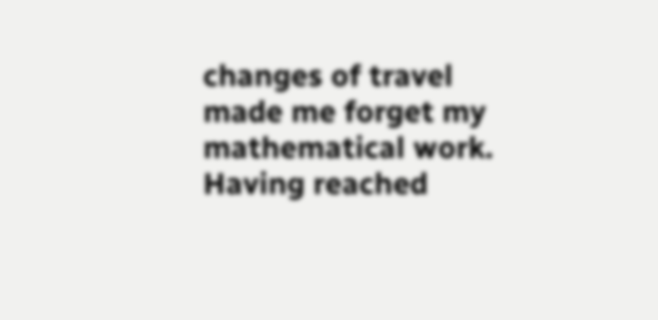changes of travel made me forget my mathematical work. Having reached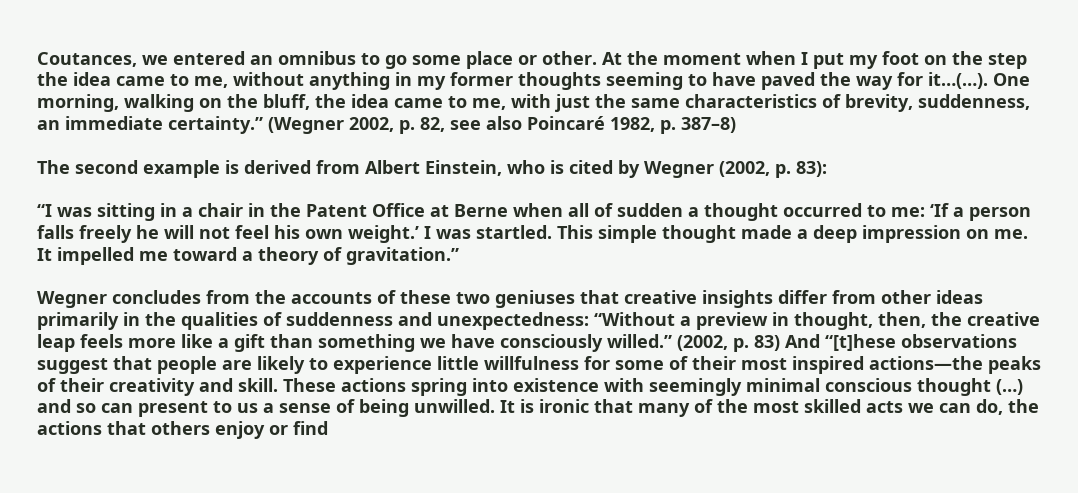Coutances, we entered an omnibus to go some place or other. At the moment when I put my foot on the step the idea came to me, without anything in my former thoughts seeming to have paved the way for it…(…). One morning, walking on the bluff, the idea came to me, with just the same characteristics of brevity, suddenness, an immediate certainty.” (Wegner 2002, p. 82, see also Poincaré 1982, p. 387–8)

The second example is derived from Albert Einstein, who is cited by Wegner (2002, p. 83):

“I was sitting in a chair in the Patent Office at Berne when all of sudden a thought occurred to me: ‘If a person falls freely he will not feel his own weight.’ I was startled. This simple thought made a deep impression on me. It impelled me toward a theory of gravitation.”

Wegner concludes from the accounts of these two geniuses that creative insights differ from other ideas primarily in the qualities of suddenness and unexpectedness: “Without a preview in thought, then, the creative leap feels more like a gift than something we have consciously willed.” (2002, p. 83) And “[t]hese observations suggest that people are likely to experience little willfulness for some of their most inspired actions—the peaks of their creativity and skill. These actions spring into existence with seemingly minimal conscious thought (…) and so can present to us a sense of being unwilled. It is ironic that many of the most skilled acts we can do, the actions that others enjoy or find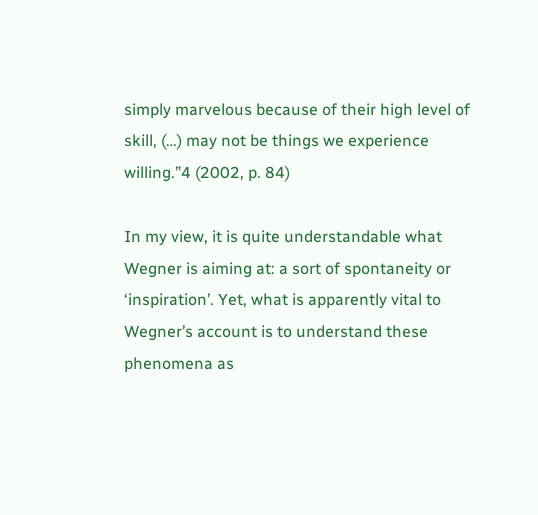simply marvelous because of their high level of skill, (…) may not be things we experience willing.”4 (2002, p. 84)

In my view, it is quite understandable what Wegner is aiming at: a sort of spontaneity or ‘inspiration’. Yet, what is apparently vital to Wegner’s account is to understand these phenomena as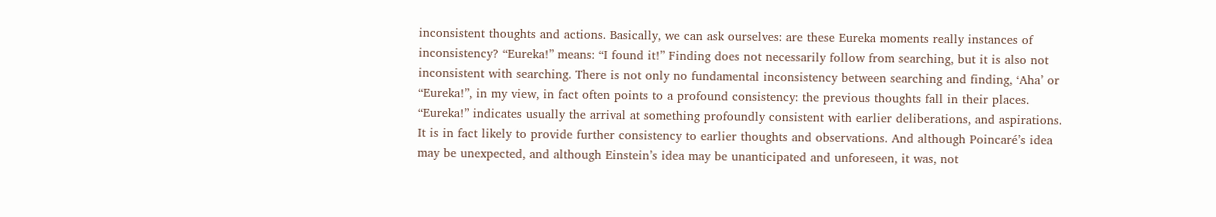inconsistent thoughts and actions. Basically, we can ask ourselves: are these Eureka moments really instances of inconsistency? “Eureka!” means: “I found it!” Finding does not necessarily follow from searching, but it is also not inconsistent with searching. There is not only no fundamental inconsistency between searching and finding, ‘Aha’ or “Eureka!”, in my view, in fact often points to a profound consistency: the previous thoughts fall in their places. “Eureka!” indicates usually the arrival at something profoundly consistent with earlier deliberations, and aspirations. It is in fact likely to provide further consistency to earlier thoughts and observations. And although Poincaré’s idea may be unexpected, and although Einstein’s idea may be unanticipated and unforeseen, it was, not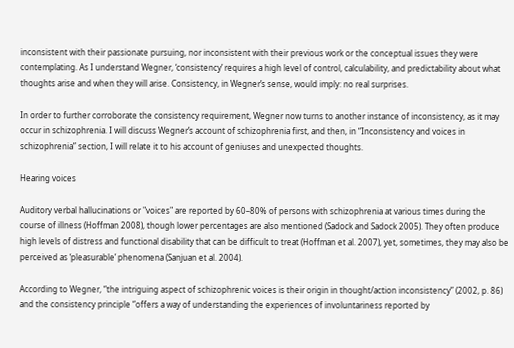inconsistent with their passionate pursuing, nor inconsistent with their previous work or the conceptual issues they were contemplating. As I understand Wegner, ‘consistency’ requires a high level of control, calculability, and predictability about what thoughts arise and when they will arise. Consistency, in Wegner’s sense, would imply: no real surprises.

In order to further corroborate the consistency requirement, Wegner now turns to another instance of inconsistency, as it may occur in schizophrenia. I will discuss Wegner’s account of schizophrenia first, and then, in “Inconsistency and voices in schizophrenia” section, I will relate it to his account of geniuses and unexpected thoughts.

Hearing voices

Auditory verbal hallucinations or "voices" are reported by 60–80% of persons with schizophrenia at various times during the course of illness (Hoffman 2008), though lower percentages are also mentioned (Sadock and Sadock 2005). They often produce high levels of distress and functional disability that can be difficult to treat (Hoffman et al. 2007), yet, sometimes, they may also be perceived as ‘pleasurable’ phenomena (Sanjuan et al. 2004).

According to Wegner, “the intriguing aspect of schizophrenic voices is their origin in thought/action inconsistency” (2002, p. 86) and the consistency principle “offers a way of understanding the experiences of involuntariness reported by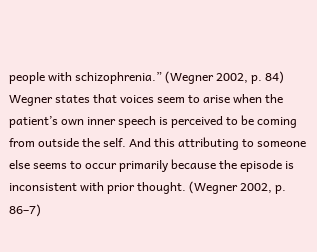people with schizophrenia.” (Wegner 2002, p. 84) Wegner states that voices seem to arise when the patient’s own inner speech is perceived to be coming from outside the self. And this attributing to someone else seems to occur primarily because the episode is inconsistent with prior thought. (Wegner 2002, p. 86–7)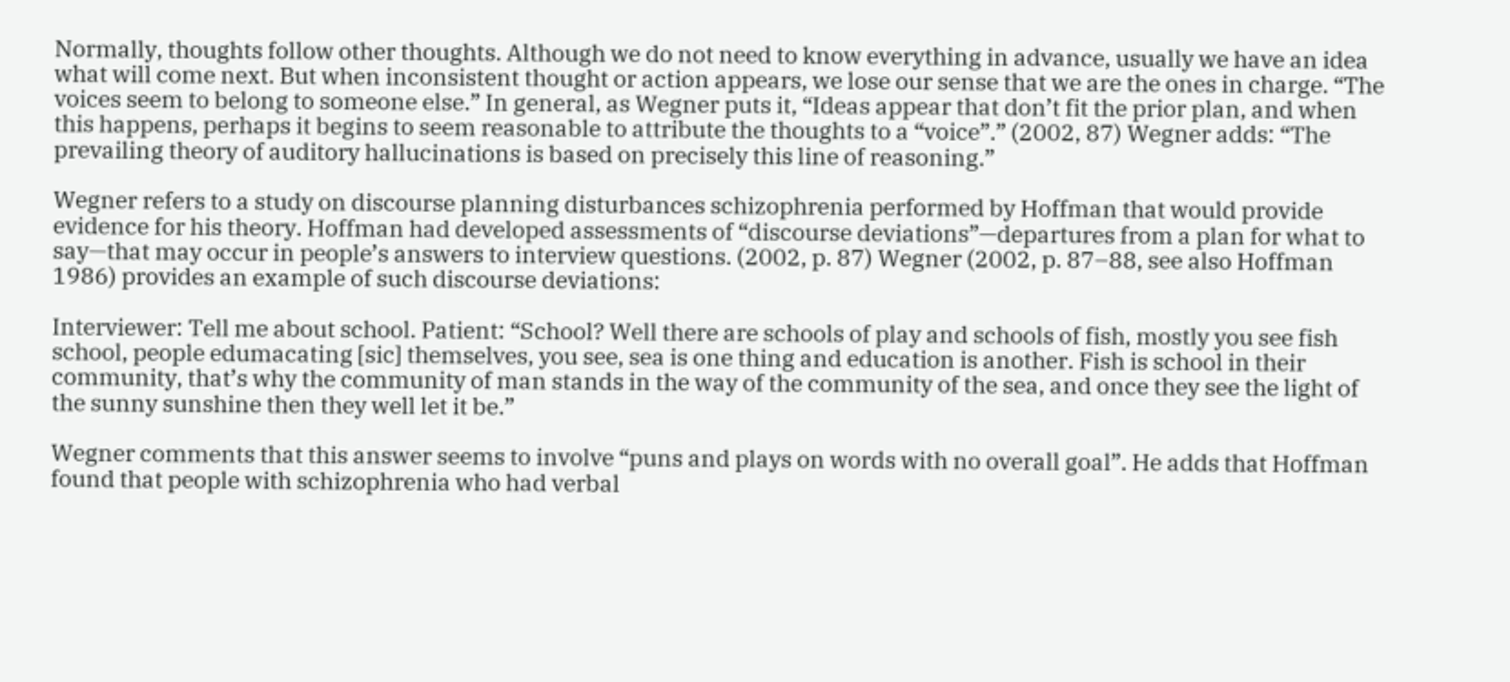Normally, thoughts follow other thoughts. Although we do not need to know everything in advance, usually we have an idea what will come next. But when inconsistent thought or action appears, we lose our sense that we are the ones in charge. “The voices seem to belong to someone else.” In general, as Wegner puts it, “Ideas appear that don’t fit the prior plan, and when this happens, perhaps it begins to seem reasonable to attribute the thoughts to a “voice”.” (2002, 87) Wegner adds: “The prevailing theory of auditory hallucinations is based on precisely this line of reasoning.”

Wegner refers to a study on discourse planning disturbances schizophrenia performed by Hoffman that would provide evidence for his theory. Hoffman had developed assessments of “discourse deviations”—departures from a plan for what to say—that may occur in people’s answers to interview questions. (2002, p. 87) Wegner (2002, p. 87–88, see also Hoffman 1986) provides an example of such discourse deviations:

Interviewer: Tell me about school. Patient: “School? Well there are schools of play and schools of fish, mostly you see fish school, people edumacating [sic] themselves, you see, sea is one thing and education is another. Fish is school in their community, that’s why the community of man stands in the way of the community of the sea, and once they see the light of the sunny sunshine then they well let it be.”

Wegner comments that this answer seems to involve “puns and plays on words with no overall goal”. He adds that Hoffman found that people with schizophrenia who had verbal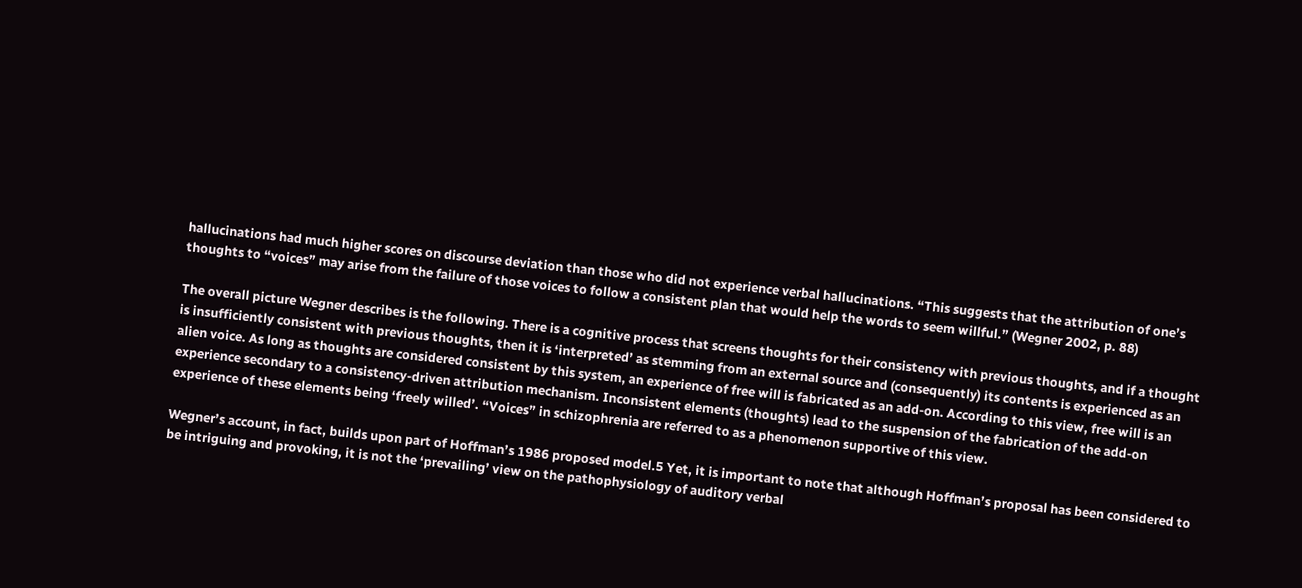hallucinations had much higher scores on discourse deviation than those who did not experience verbal hallucinations. “This suggests that the attribution of one’s thoughts to “voices” may arise from the failure of those voices to follow a consistent plan that would help the words to seem willful.” (Wegner 2002, p. 88)

The overall picture Wegner describes is the following. There is a cognitive process that screens thoughts for their consistency with previous thoughts, and if a thought is insufficiently consistent with previous thoughts, then it is ‘interpreted’ as stemming from an external source and (consequently) its contents is experienced as an alien voice. As long as thoughts are considered consistent by this system, an experience of free will is fabricated as an add-on. According to this view, free will is an experience secondary to a consistency-driven attribution mechanism. Inconsistent elements (thoughts) lead to the suspension of the fabrication of the add-on experience of these elements being ‘freely willed’. “Voices” in schizophrenia are referred to as a phenomenon supportive of this view.

Wegner’s account, in fact, builds upon part of Hoffman’s 1986 proposed model.5 Yet, it is important to note that although Hoffman’s proposal has been considered to be intriguing and provoking, it is not the ‘prevailing’ view on the pathophysiology of auditory verbal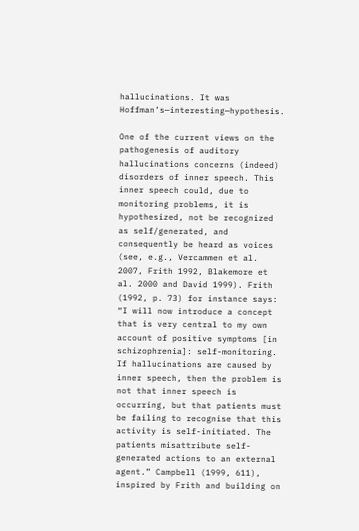hallucinations. It was Hoffman’s—interesting—hypothesis.

One of the current views on the pathogenesis of auditory hallucinations concerns (indeed) disorders of inner speech. This inner speech could, due to monitoring problems, it is hypothesized, not be recognized as self/generated, and consequently be heard as voices (see, e.g., Vercammen et al. 2007, Frith 1992, Blakemore et al. 2000 and David 1999). Frith (1992, p. 73) for instance says: “I will now introduce a concept that is very central to my own account of positive symptoms [in schizophrenia]: self-monitoring. If hallucinations are caused by inner speech, then the problem is not that inner speech is occurring, but that patients must be failing to recognise that this activity is self-initiated. The patients misattribute self-generated actions to an external agent.” Campbell (1999, 611), inspired by Frith and building on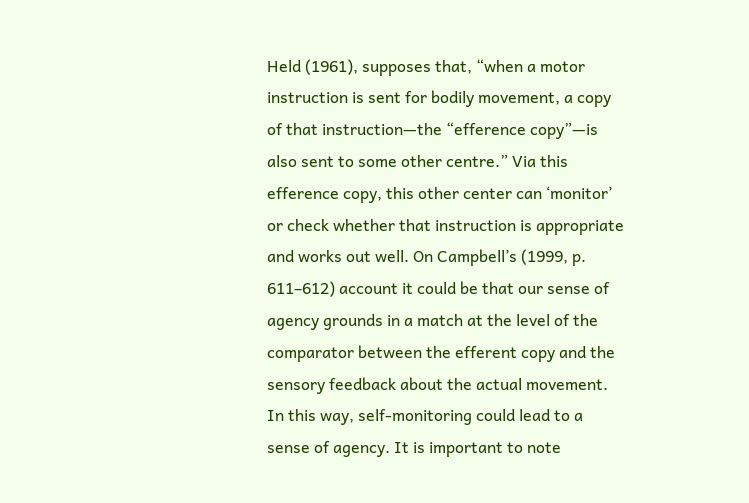Held (1961), supposes that, “when a motor instruction is sent for bodily movement, a copy of that instruction—the “efference copy”—is also sent to some other centre.” Via this efference copy, this other center can ‘monitor’ or check whether that instruction is appropriate and works out well. On Campbell’s (1999, p. 611–612) account it could be that our sense of agency grounds in a match at the level of the comparator between the efferent copy and the sensory feedback about the actual movement. In this way, self-monitoring could lead to a sense of agency. It is important to note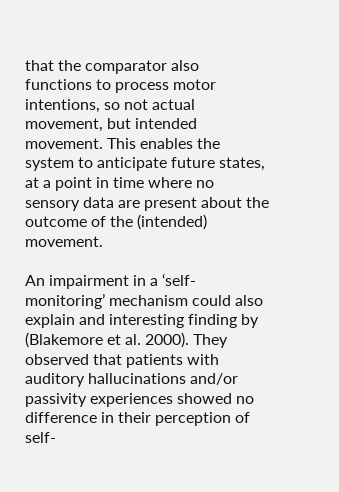that the comparator also functions to process motor intentions, so not actual movement, but intended movement. This enables the system to anticipate future states, at a point in time where no sensory data are present about the outcome of the (intended) movement.

An impairment in a ‘self-monitoring’ mechanism could also explain and interesting finding by (Blakemore et al. 2000). They observed that patients with auditory hallucinations and/or passivity experiences showed no difference in their perception of self-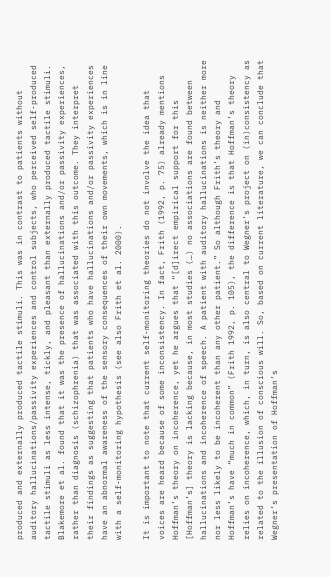produced and externally produced tactile stimuli. This was in contrast to patients without auditory hallucinations/passivity experiences and control subjects, who perceived self-produced tactile stimuli as less intense, tickly, and pleasant than externally produced tactile stimuli. Blakemore et al. found that it was the presence of hallucinations and/or passivity experiences, rather than diagnosis (schizophrenia) that was associated with this outcome. They interpret their findings as suggesting that patients who have hallucinations and/or passivity experiences have an abnormal awareness of the sensory consequences of their own movements, which is in line with a self-monitoring hypothesis (see also Frith et al. 2000).

It is important to note that current self-monitoring theories do not involve the idea that voices are heard because of some inconsistency. In fact, Frith (1992, p. 75) already mentions Hoffman’s theory on incoherence, yet he argues that “[d]irect empirical support for this [Hoffman’s] theory is lacking because, in most studies (…) no associations are found between hallucinations and incoherence of speech. A patient with auditory hallucinations is neither more nor less likely to be incoherent than any other patient.” So although Frith’s theory and Hoffman’s have “much in common” (Frith 1992, p. 105), the difference is that Hoffman’s theory relies on incoherence, which, in turn, is also central to Wegner’s project on (in)consistency as related to the illusion of conscious will. So, based on current literature, we can conclude that Wegner’s presentation of Hoffman’s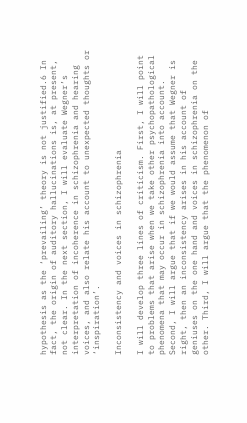hypothesis as the ‘prevailing’ theory is not justified.6 In fact, the origin of auditory hallucinations is, at present, not clear. In the next section, I will evaluate Wegner’s interpretation of incoherence in schizophrenia and hearing voices, and also relate his account to unexpected thoughts or ‘inspiration’.

Inconsistency and voices in schizophrenia

I will develop three lines of criticism. First, I will point to problems that arise when we take other psychopathological phenomena that may occur in schizophrenia into account. Second, I will argue that if we would assume that Wegner is right, then an inconsistency arises in his account of geniuses on the one hand and voices in schizophrenia on the other. Third, I will argue that the phenomenon of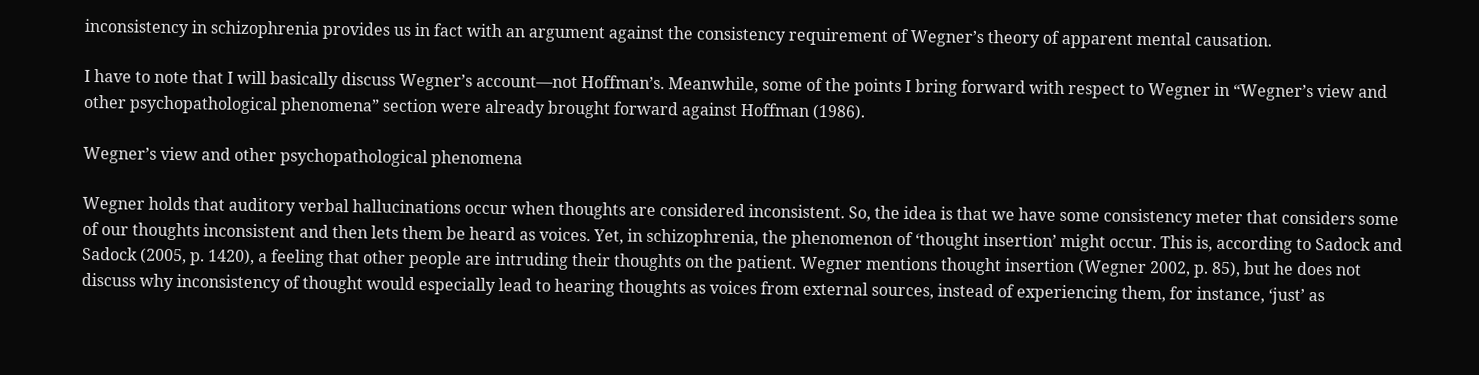inconsistency in schizophrenia provides us in fact with an argument against the consistency requirement of Wegner’s theory of apparent mental causation.

I have to note that I will basically discuss Wegner’s account—not Hoffman’s. Meanwhile, some of the points I bring forward with respect to Wegner in “Wegner’s view and other psychopathological phenomena” section were already brought forward against Hoffman (1986).

Wegner’s view and other psychopathological phenomena

Wegner holds that auditory verbal hallucinations occur when thoughts are considered inconsistent. So, the idea is that we have some consistency meter that considers some of our thoughts inconsistent and then lets them be heard as voices. Yet, in schizophrenia, the phenomenon of ‘thought insertion’ might occur. This is, according to Sadock and Sadock (2005, p. 1420), a feeling that other people are intruding their thoughts on the patient. Wegner mentions thought insertion (Wegner 2002, p. 85), but he does not discuss why inconsistency of thought would especially lead to hearing thoughts as voices from external sources, instead of experiencing them, for instance, ‘just’ as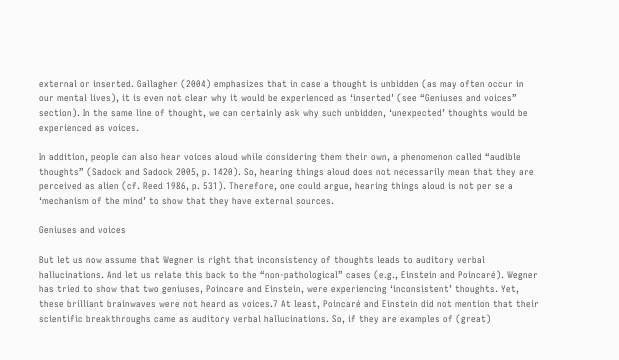external or inserted. Gallagher (2004) emphasizes that in case a thought is unbidden (as may often occur in our mental lives), it is even not clear why it would be experienced as ‘inserted’ (see “Geniuses and voices” section). In the same line of thought, we can certainly ask why such unbidden, ‘unexpected’ thoughts would be experienced as voices.

In addition, people can also hear voices aloud while considering them their own, a phenomenon called “audible thoughts” (Sadock and Sadock 2005, p. 1420). So, hearing things aloud does not necessarily mean that they are perceived as alien (cf. Reed 1986, p. 531). Therefore, one could argue, hearing things aloud is not per se a ‘mechanism of the mind’ to show that they have external sources.

Geniuses and voices

But let us now assume that Wegner is right that inconsistency of thoughts leads to auditory verbal hallucinations. And let us relate this back to the “non-pathological” cases (e.g., Einstein and Poincaré). Wegner has tried to show that two geniuses, Poincare and Einstein, were experiencing ‘inconsistent’ thoughts. Yet, these brilliant brainwaves were not heard as voices.7 At least, Poincaré and Einstein did not mention that their scientific breakthroughs came as auditory verbal hallucinations. So, if they are examples of (great)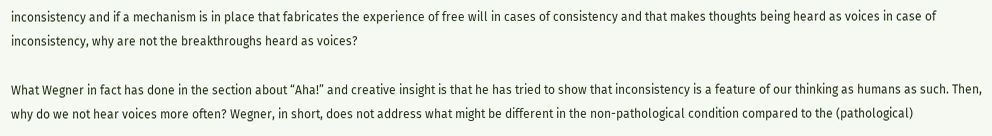inconsistency and if a mechanism is in place that fabricates the experience of free will in cases of consistency and that makes thoughts being heard as voices in case of inconsistency, why are not the breakthroughs heard as voices?

What Wegner in fact has done in the section about “Aha!” and creative insight is that he has tried to show that inconsistency is a feature of our thinking as humans as such. Then, why do we not hear voices more often? Wegner, in short, does not address what might be different in the non-pathological condition compared to the (pathological)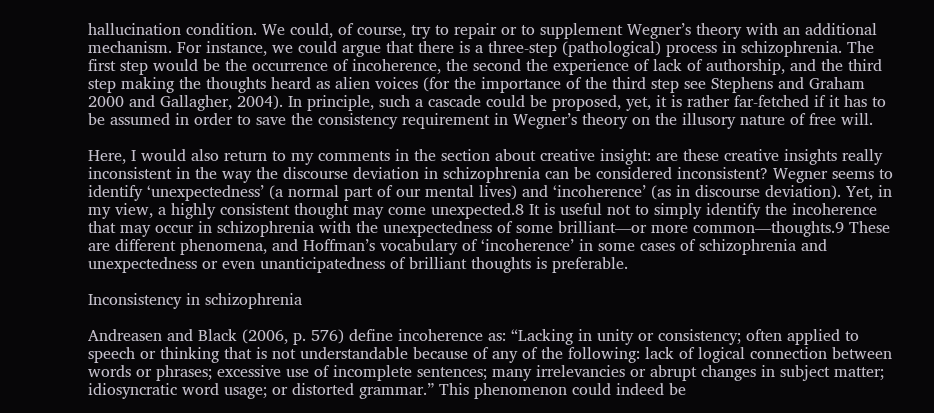hallucination condition. We could, of course, try to repair or to supplement Wegner’s theory with an additional mechanism. For instance, we could argue that there is a three-step (pathological) process in schizophrenia. The first step would be the occurrence of incoherence, the second the experience of lack of authorship, and the third step making the thoughts heard as alien voices (for the importance of the third step see Stephens and Graham 2000 and Gallagher, 2004). In principle, such a cascade could be proposed, yet, it is rather far-fetched if it has to be assumed in order to save the consistency requirement in Wegner’s theory on the illusory nature of free will.

Here, I would also return to my comments in the section about creative insight: are these creative insights really inconsistent in the way the discourse deviation in schizophrenia can be considered inconsistent? Wegner seems to identify ‘unexpectedness’ (a normal part of our mental lives) and ‘incoherence’ (as in discourse deviation). Yet, in my view, a highly consistent thought may come unexpected.8 It is useful not to simply identify the incoherence that may occur in schizophrenia with the unexpectedness of some brilliant—or more common—thoughts.9 These are different phenomena, and Hoffman’s vocabulary of ‘incoherence’ in some cases of schizophrenia and unexpectedness or even unanticipatedness of brilliant thoughts is preferable.

Inconsistency in schizophrenia

Andreasen and Black (2006, p. 576) define incoherence as: “Lacking in unity or consistency; often applied to speech or thinking that is not understandable because of any of the following: lack of logical connection between words or phrases; excessive use of incomplete sentences; many irrelevancies or abrupt changes in subject matter; idiosyncratic word usage; or distorted grammar.” This phenomenon could indeed be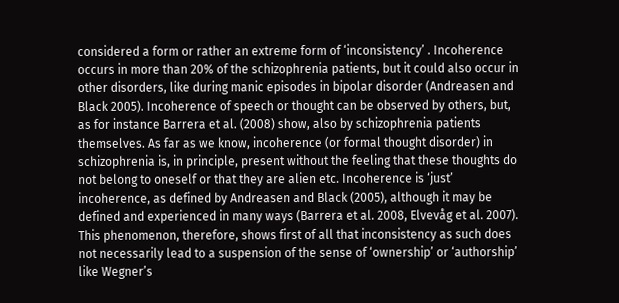considered a form or rather an extreme form of ‘inconsistency’ . Incoherence occurs in more than 20% of the schizophrenia patients, but it could also occur in other disorders, like during manic episodes in bipolar disorder (Andreasen and Black 2005). Incoherence of speech or thought can be observed by others, but, as for instance Barrera et al. (2008) show, also by schizophrenia patients themselves. As far as we know, incoherence (or formal thought disorder) in schizophrenia is, in principle, present without the feeling that these thoughts do not belong to oneself or that they are alien etc. Incoherence is ‘just’ incoherence, as defined by Andreasen and Black (2005), although it may be defined and experienced in many ways (Barrera et al. 2008, Elvevåg et al. 2007). This phenomenon, therefore, shows first of all that inconsistency as such does not necessarily lead to a suspension of the sense of ‘ownership’ or ‘authorship’ like Wegner’s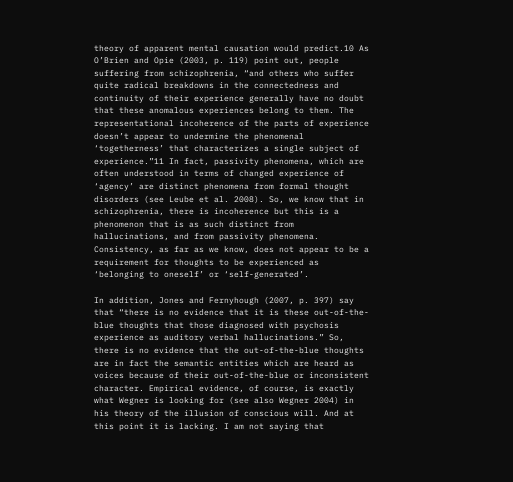theory of apparent mental causation would predict.10 As O’Brien and Opie (2003, p. 119) point out, people suffering from schizophrenia, “and others who suffer quite radical breakdowns in the connectedness and continuity of their experience generally have no doubt that these anomalous experiences belong to them. The representational incoherence of the parts of experience doesn’t appear to undermine the phenomenal ‘togetherness’ that characterizes a single subject of experience.”11 In fact, passivity phenomena, which are often understood in terms of changed experience of ‘agency’ are distinct phenomena from formal thought disorders (see Leube et al. 2008). So, we know that in schizophrenia, there is incoherence but this is a phenomenon that is as such distinct from hallucinations, and from passivity phenomena. Consistency, as far as we know, does not appear to be a requirement for thoughts to be experienced as ‘belonging to oneself’ or ‘self-generated’.

In addition, Jones and Fernyhough (2007, p. 397) say that “there is no evidence that it is these out-of-the-blue thoughts that those diagnosed with psychosis experience as auditory verbal hallucinations.” So, there is no evidence that the out-of-the-blue thoughts are in fact the semantic entities which are heard as voices because of their out-of-the-blue or inconsistent character. Empirical evidence, of course, is exactly what Wegner is looking for (see also Wegner 2004) in his theory of the illusion of conscious will. And at this point it is lacking. I am not saying that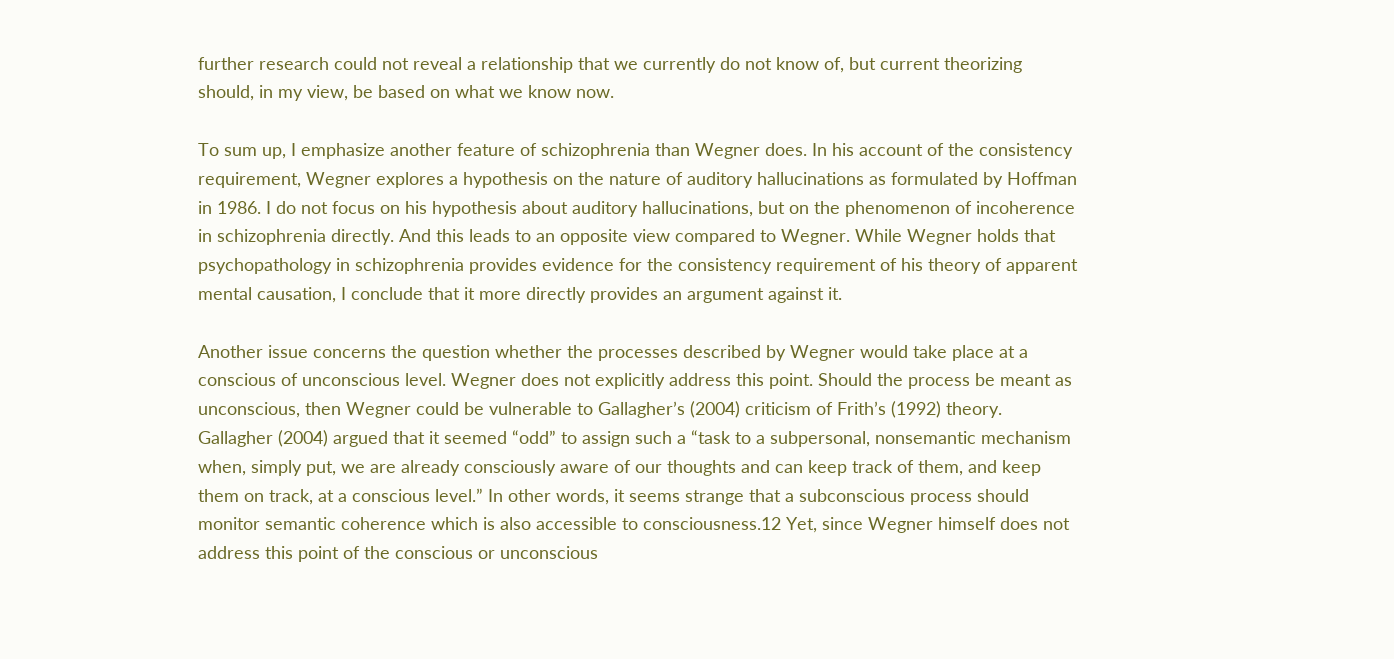further research could not reveal a relationship that we currently do not know of, but current theorizing should, in my view, be based on what we know now.

To sum up, I emphasize another feature of schizophrenia than Wegner does. In his account of the consistency requirement, Wegner explores a hypothesis on the nature of auditory hallucinations as formulated by Hoffman in 1986. I do not focus on his hypothesis about auditory hallucinations, but on the phenomenon of incoherence in schizophrenia directly. And this leads to an opposite view compared to Wegner. While Wegner holds that psychopathology in schizophrenia provides evidence for the consistency requirement of his theory of apparent mental causation, I conclude that it more directly provides an argument against it.

Another issue concerns the question whether the processes described by Wegner would take place at a conscious of unconscious level. Wegner does not explicitly address this point. Should the process be meant as unconscious, then Wegner could be vulnerable to Gallagher’s (2004) criticism of Frith’s (1992) theory. Gallagher (2004) argued that it seemed “odd” to assign such a “task to a subpersonal, nonsemantic mechanism when, simply put, we are already consciously aware of our thoughts and can keep track of them, and keep them on track, at a conscious level.” In other words, it seems strange that a subconscious process should monitor semantic coherence which is also accessible to consciousness.12 Yet, since Wegner himself does not address this point of the conscious or unconscious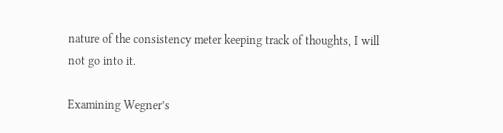nature of the consistency meter keeping track of thoughts, I will not go into it.

Examining Wegner’s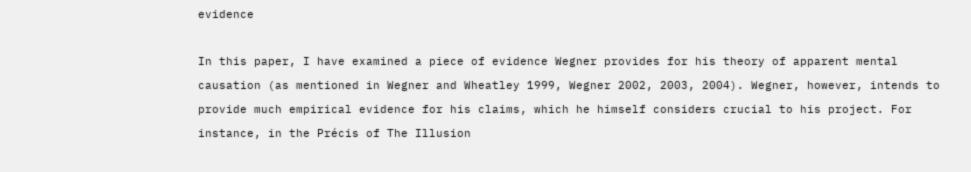evidence

In this paper, I have examined a piece of evidence Wegner provides for his theory of apparent mental causation (as mentioned in Wegner and Wheatley 1999, Wegner 2002, 2003, 2004). Wegner, however, intends to provide much empirical evidence for his claims, which he himself considers crucial to his project. For instance, in the Précis of The Illusion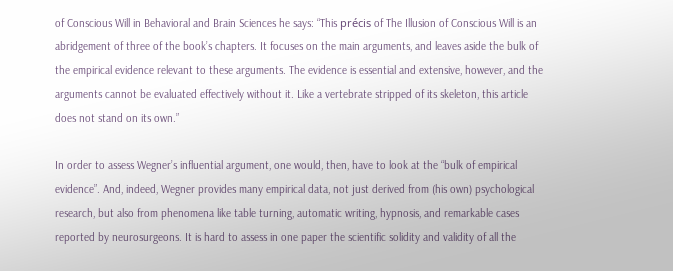of Conscious Will in Behavioral and Brain Sciences he says: “This précis of The Illusion of Conscious Will is an abridgement of three of the book’s chapters. It focuses on the main arguments, and leaves aside the bulk of the empirical evidence relevant to these arguments. The evidence is essential and extensive, however, and the arguments cannot be evaluated effectively without it. Like a vertebrate stripped of its skeleton, this article does not stand on its own.”

In order to assess Wegner’s influential argument, one would, then, have to look at the “bulk of empirical evidence”. And, indeed, Wegner provides many empirical data, not just derived from (his own) psychological research, but also from phenomena like table turning, automatic writing, hypnosis, and remarkable cases reported by neurosurgeons. It is hard to assess in one paper the scientific solidity and validity of all the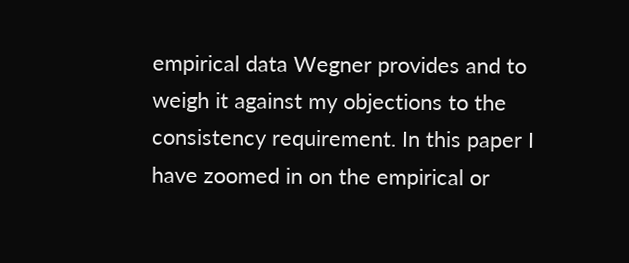empirical data Wegner provides and to weigh it against my objections to the consistency requirement. In this paper I have zoomed in on the empirical or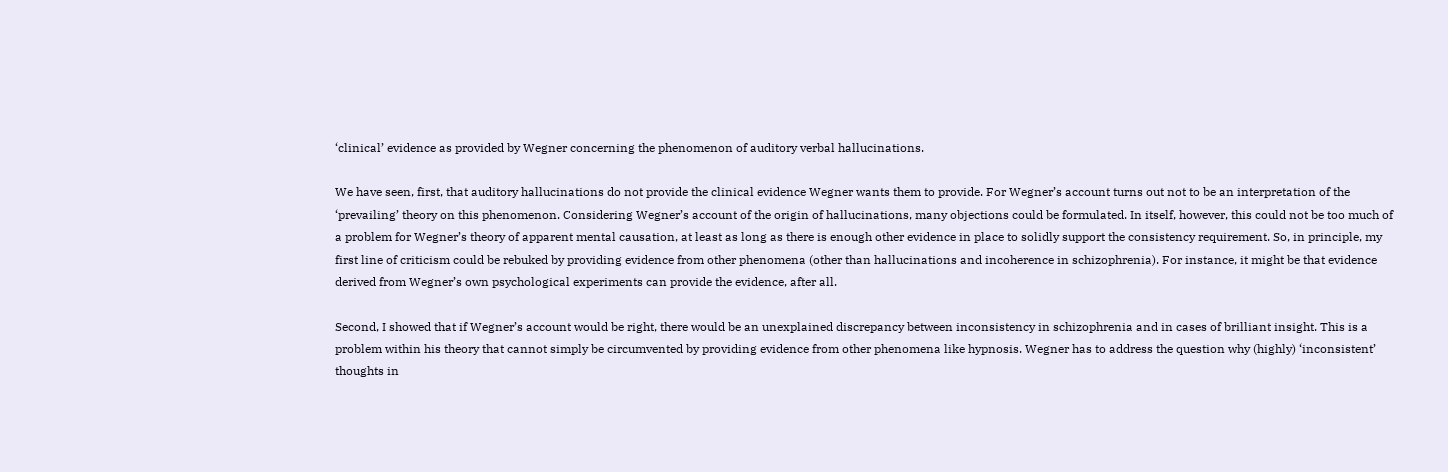‘clinical’ evidence as provided by Wegner concerning the phenomenon of auditory verbal hallucinations.

We have seen, first, that auditory hallucinations do not provide the clinical evidence Wegner wants them to provide. For Wegner’s account turns out not to be an interpretation of the ‘prevailing’ theory on this phenomenon. Considering Wegner’s account of the origin of hallucinations, many objections could be formulated. In itself, however, this could not be too much of a problem for Wegner’s theory of apparent mental causation, at least as long as there is enough other evidence in place to solidly support the consistency requirement. So, in principle, my first line of criticism could be rebuked by providing evidence from other phenomena (other than hallucinations and incoherence in schizophrenia). For instance, it might be that evidence derived from Wegner’s own psychological experiments can provide the evidence, after all.

Second, I showed that if Wegner’s account would be right, there would be an unexplained discrepancy between inconsistency in schizophrenia and in cases of brilliant insight. This is a problem within his theory that cannot simply be circumvented by providing evidence from other phenomena like hypnosis. Wegner has to address the question why (highly) ‘inconsistent’ thoughts in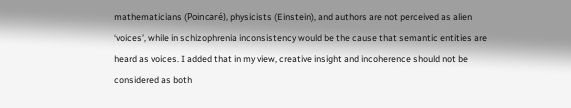mathematicians (Poincaré), physicists (Einstein), and authors are not perceived as alien ‘voices’, while in schizophrenia inconsistency would be the cause that semantic entities are heard as voices. I added that in my view, creative insight and incoherence should not be considered as both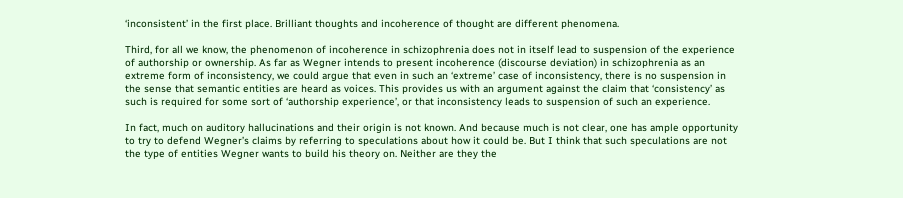‘inconsistent’ in the first place. Brilliant thoughts and incoherence of thought are different phenomena.

Third, for all we know, the phenomenon of incoherence in schizophrenia does not in itself lead to suspension of the experience of authorship or ownership. As far as Wegner intends to present incoherence (discourse deviation) in schizophrenia as an extreme form of inconsistency, we could argue that even in such an ‘extreme’ case of inconsistency, there is no suspension in the sense that semantic entities are heard as voices. This provides us with an argument against the claim that ‘consistency’ as such is required for some sort of ‘authorship experience’, or that inconsistency leads to suspension of such an experience.

In fact, much on auditory hallucinations and their origin is not known. And because much is not clear, one has ample opportunity to try to defend Wegner’s claims by referring to speculations about how it could be. But I think that such speculations are not the type of entities Wegner wants to build his theory on. Neither are they the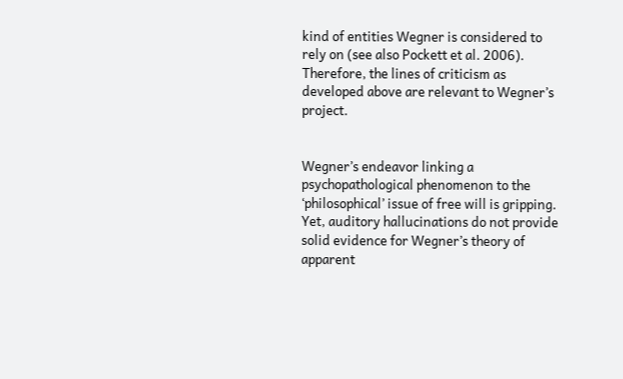kind of entities Wegner is considered to rely on (see also Pockett et al. 2006). Therefore, the lines of criticism as developed above are relevant to Wegner’s project.


Wegner’s endeavor linking a psychopathological phenomenon to the ‘philosophical’ issue of free will is gripping. Yet, auditory hallucinations do not provide solid evidence for Wegner’s theory of apparent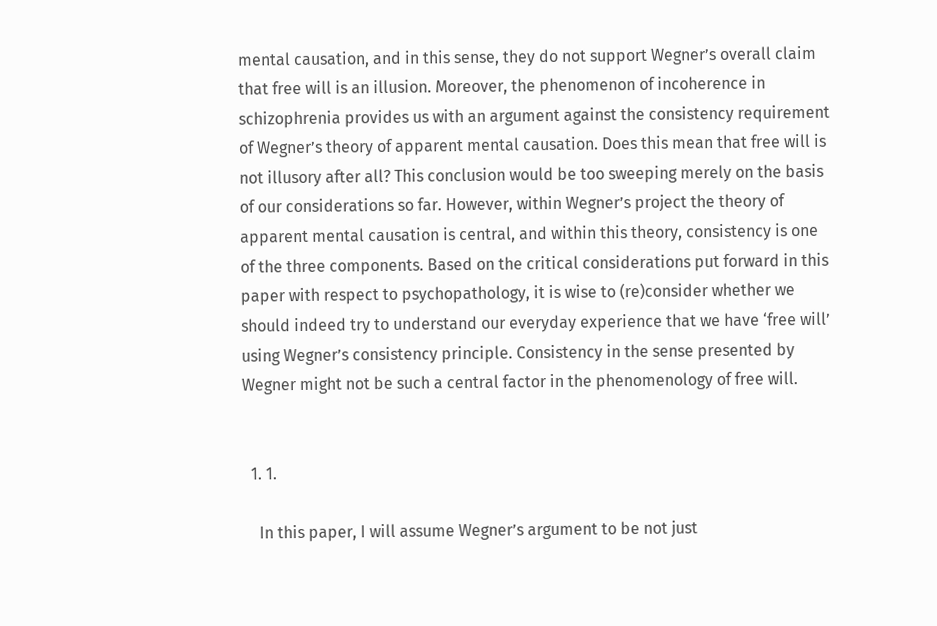mental causation, and in this sense, they do not support Wegner’s overall claim that free will is an illusion. Moreover, the phenomenon of incoherence in schizophrenia provides us with an argument against the consistency requirement of Wegner’s theory of apparent mental causation. Does this mean that free will is not illusory after all? This conclusion would be too sweeping merely on the basis of our considerations so far. However, within Wegner’s project the theory of apparent mental causation is central, and within this theory, consistency is one of the three components. Based on the critical considerations put forward in this paper with respect to psychopathology, it is wise to (re)consider whether we should indeed try to understand our everyday experience that we have ‘free will’ using Wegner’s consistency principle. Consistency in the sense presented by Wegner might not be such a central factor in the phenomenology of free will.


  1. 1.

    In this paper, I will assume Wegner’s argument to be not just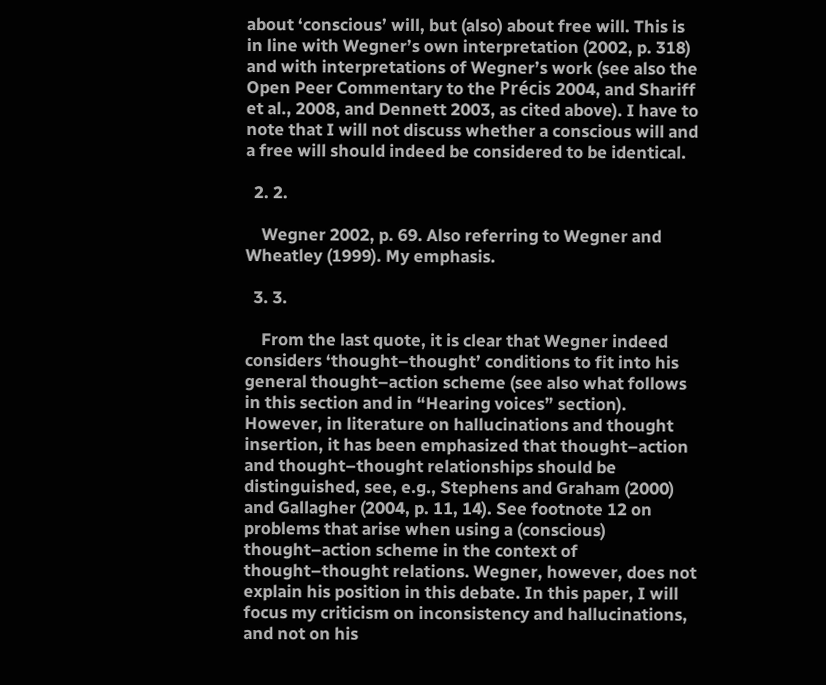about ‘conscious’ will, but (also) about free will. This is in line with Wegner’s own interpretation (2002, p. 318) and with interpretations of Wegner’s work (see also the Open Peer Commentary to the Précis 2004, and Shariff et al., 2008, and Dennett 2003, as cited above). I have to note that I will not discuss whether a conscious will and a free will should indeed be considered to be identical.

  2. 2.

    Wegner 2002, p. 69. Also referring to Wegner and Wheatley (1999). My emphasis.

  3. 3.

    From the last quote, it is clear that Wegner indeed considers ‘thought–thought’ conditions to fit into his general thought–action scheme (see also what follows in this section and in “Hearing voices” section). However, in literature on hallucinations and thought insertion, it has been emphasized that thought–action and thought–thought relationships should be distinguished, see, e.g., Stephens and Graham (2000) and Gallagher (2004, p. 11, 14). See footnote 12 on problems that arise when using a (conscious) thought–action scheme in the context of thought–thought relations. Wegner, however, does not explain his position in this debate. In this paper, I will focus my criticism on inconsistency and hallucinations, and not on his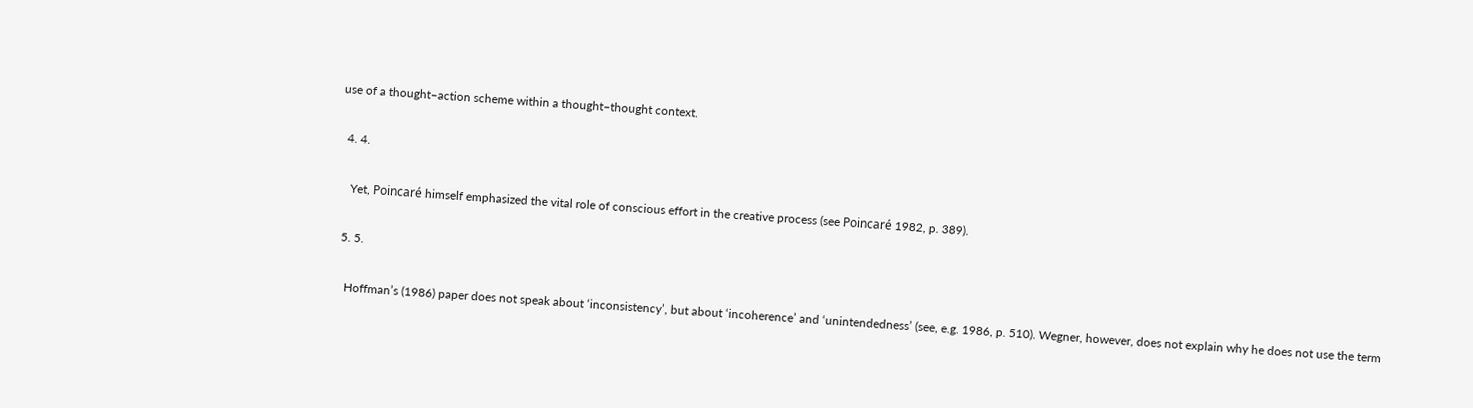use of a thought–action scheme within a thought–thought context.

  4. 4.

    Yet, Poincaré himself emphasized the vital role of conscious effort in the creative process (see Poincaré 1982, p. 389).

  5. 5.

    Hoffman’s (1986) paper does not speak about ‘inconsistency’, but about ‘incoherence’ and ‘unintendedness’ (see, e.g. 1986, p. 510). Wegner, however, does not explain why he does not use the term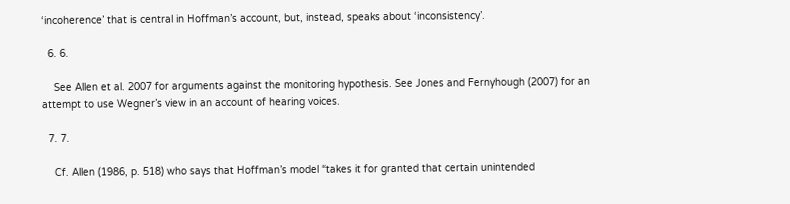‘incoherence’ that is central in Hoffman’s account, but, instead, speaks about ‘inconsistency’.

  6. 6.

    See Allen et al. 2007 for arguments against the monitoring hypothesis. See Jones and Fernyhough (2007) for an attempt to use Wegner’s view in an account of hearing voices.

  7. 7.

    Cf. Allen (1986, p. 518) who says that Hoffman’s model “takes it for granted that certain unintended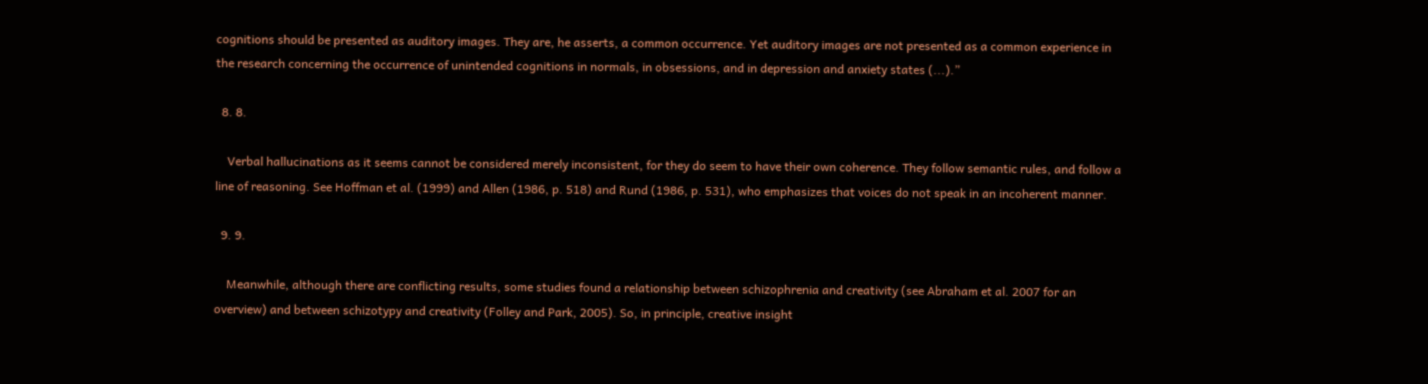cognitions should be presented as auditory images. They are, he asserts, a common occurrence. Yet auditory images are not presented as a common experience in the research concerning the occurrence of unintended cognitions in normals, in obsessions, and in depression and anxiety states (...).”

  8. 8.

    Verbal hallucinations as it seems cannot be considered merely inconsistent, for they do seem to have their own coherence. They follow semantic rules, and follow a line of reasoning. See Hoffman et al. (1999) and Allen (1986, p. 518) and Rund (1986, p. 531), who emphasizes that voices do not speak in an incoherent manner.

  9. 9.

    Meanwhile, although there are conflicting results, some studies found a relationship between schizophrenia and creativity (see Abraham et al. 2007 for an overview) and between schizotypy and creativity (Folley and Park, 2005). So, in principle, creative insight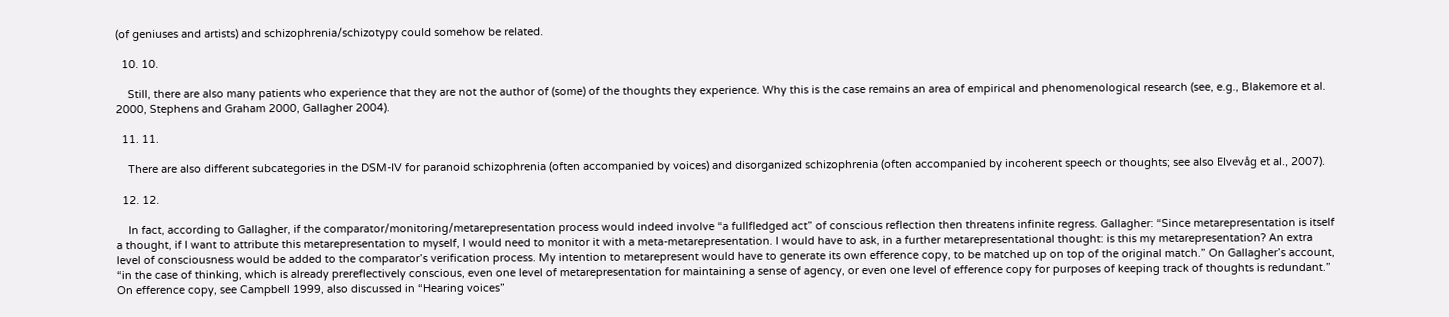(of geniuses and artists) and schizophrenia/schizotypy could somehow be related.

  10. 10.

    Still, there are also many patients who experience that they are not the author of (some) of the thoughts they experience. Why this is the case remains an area of empirical and phenomenological research (see, e.g., Blakemore et al. 2000, Stephens and Graham 2000, Gallagher 2004).

  11. 11.

    There are also different subcategories in the DSM-IV for paranoid schizophrenia (often accompanied by voices) and disorganized schizophrenia (often accompanied by incoherent speech or thoughts; see also Elvevåg et al., 2007).

  12. 12.

    In fact, according to Gallagher, if the comparator/monitoring/metarepresentation process would indeed involve “a fullfledged act” of conscious reflection then threatens infinite regress. Gallagher: “Since metarepresentation is itself a thought, if I want to attribute this metarepresentation to myself, I would need to monitor it with a meta-metarepresentation. I would have to ask, in a further metarepresentational thought: is this my metarepresentation? An extra level of consciousness would be added to the comparator’s verification process. My intention to metarepresent would have to generate its own efference copy, to be matched up on top of the original match.” On Gallagher’s account, “in the case of thinking, which is already prereflectively conscious, even one level of metarepresentation for maintaining a sense of agency, or even one level of efference copy for purposes of keeping track of thoughts is redundant.” On efference copy, see Campbell 1999, also discussed in “Hearing voices”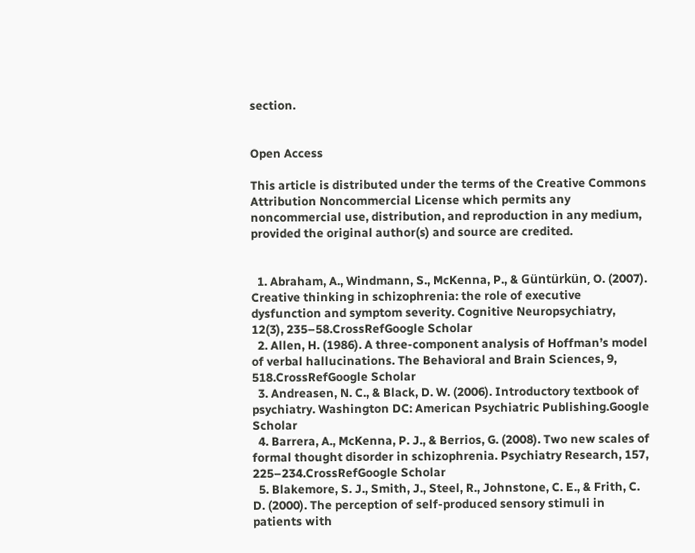section.


Open Access

This article is distributed under the terms of the Creative Commons Attribution Noncommercial License which permits any noncommercial use, distribution, and reproduction in any medium, provided the original author(s) and source are credited.


  1. Abraham, A., Windmann, S., McKenna, P., & Güntürkün, O. (2007). Creative thinking in schizophrenia: the role of executive dysfunction and symptom severity. Cognitive Neuropsychiatry, 12(3), 235–58.CrossRefGoogle Scholar
  2. Allen, H. (1986). A three-component analysis of Hoffman’s model of verbal hallucinations. The Behavioral and Brain Sciences, 9, 518.CrossRefGoogle Scholar
  3. Andreasen, N. C., & Black, D. W. (2006). Introductory textbook of psychiatry. Washington DC: American Psychiatric Publishing.Google Scholar
  4. Barrera, A., McKenna, P. J., & Berrios, G. (2008). Two new scales of formal thought disorder in schizophrenia. Psychiatry Research, 157, 225–234.CrossRefGoogle Scholar
  5. Blakemore, S. J., Smith, J., Steel, R., Johnstone, C. E., & Frith, C. D. (2000). The perception of self-produced sensory stimuli in patients with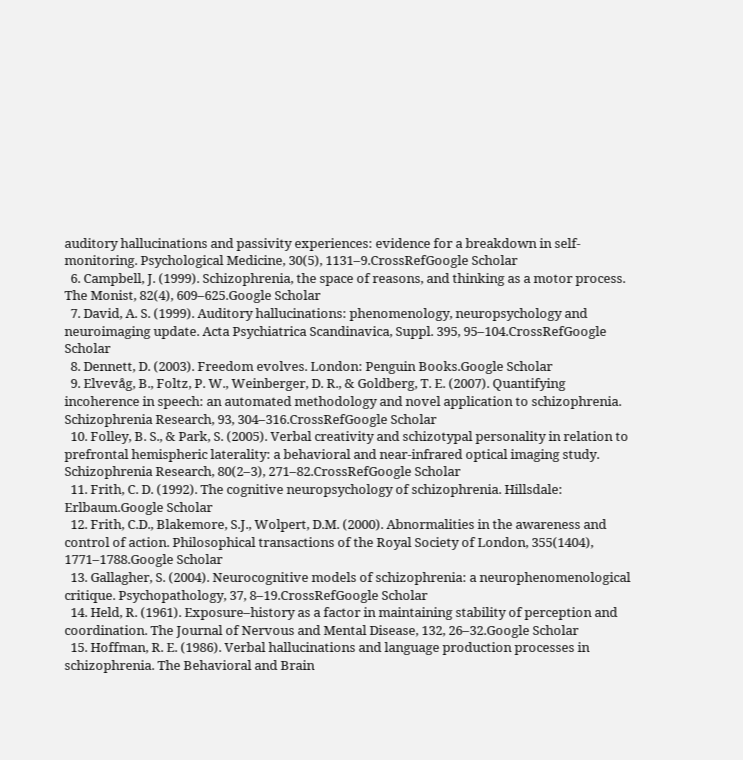auditory hallucinations and passivity experiences: evidence for a breakdown in self-monitoring. Psychological Medicine, 30(5), 1131–9.CrossRefGoogle Scholar
  6. Campbell, J. (1999). Schizophrenia, the space of reasons, and thinking as a motor process. The Monist, 82(4), 609–625.Google Scholar
  7. David, A. S. (1999). Auditory hallucinations: phenomenology, neuropsychology and neuroimaging update. Acta Psychiatrica Scandinavica, Suppl. 395, 95–104.CrossRefGoogle Scholar
  8. Dennett, D. (2003). Freedom evolves. London: Penguin Books.Google Scholar
  9. Elvevåg, B., Foltz, P. W., Weinberger, D. R., & Goldberg, T. E. (2007). Quantifying incoherence in speech: an automated methodology and novel application to schizophrenia. Schizophrenia Research, 93, 304–316.CrossRefGoogle Scholar
  10. Folley, B. S., & Park, S. (2005). Verbal creativity and schizotypal personality in relation to prefrontal hemispheric laterality: a behavioral and near-infrared optical imaging study. Schizophrenia Research, 80(2–3), 271–82.CrossRefGoogle Scholar
  11. Frith, C. D. (1992). The cognitive neuropsychology of schizophrenia. Hillsdale: Erlbaum.Google Scholar
  12. Frith, C.D., Blakemore, S.J., Wolpert, D.M. (2000). Abnormalities in the awareness and control of action. Philosophical transactions of the Royal Society of London, 355(1404), 1771–1788.Google Scholar
  13. Gallagher, S. (2004). Neurocognitive models of schizophrenia: a neurophenomenological critique. Psychopathology, 37, 8–19.CrossRefGoogle Scholar
  14. Held, R. (1961). Exposure–history as a factor in maintaining stability of perception and coordination. The Journal of Nervous and Mental Disease, 132, 26–32.Google Scholar
  15. Hoffman, R. E. (1986). Verbal hallucinations and language production processes in schizophrenia. The Behavioral and Brain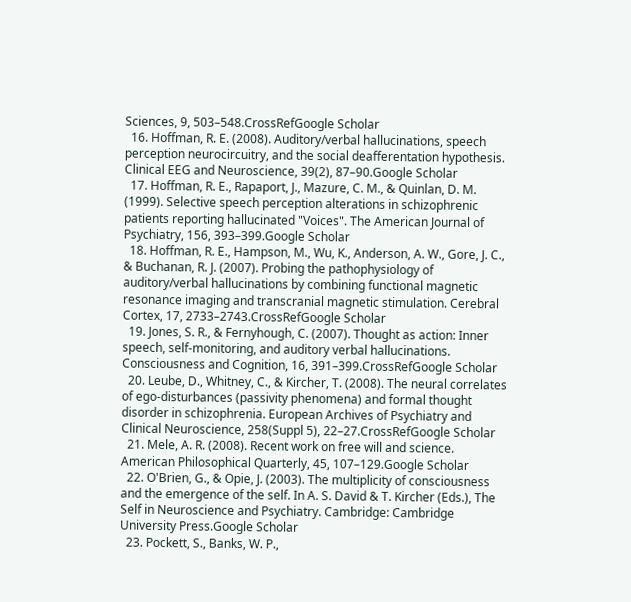Sciences, 9, 503–548.CrossRefGoogle Scholar
  16. Hoffman, R. E. (2008). Auditory/verbal hallucinations, speech perception neurocircuitry, and the social deafferentation hypothesis. Clinical EEG and Neuroscience, 39(2), 87–90.Google Scholar
  17. Hoffman, R. E., Rapaport, J., Mazure, C. M., & Quinlan, D. M. (1999). Selective speech perception alterations in schizophrenic patients reporting hallucinated "Voices". The American Journal of Psychiatry, 156, 393–399.Google Scholar
  18. Hoffman, R. E., Hampson, M., Wu, K., Anderson, A. W., Gore, J. C., & Buchanan, R. J. (2007). Probing the pathophysiology of auditory/verbal hallucinations by combining functional magnetic resonance imaging and transcranial magnetic stimulation. Cerebral Cortex, 17, 2733–2743.CrossRefGoogle Scholar
  19. Jones, S. R., & Fernyhough, C. (2007). Thought as action: Inner speech, self-monitoring, and auditory verbal hallucinations. Consciousness and Cognition, 16, 391–399.CrossRefGoogle Scholar
  20. Leube, D., Whitney, C., & Kircher, T. (2008). The neural correlates of ego-disturbances (passivity phenomena) and formal thought disorder in schizophrenia. European Archives of Psychiatry and Clinical Neuroscience, 258(Suppl 5), 22–27.CrossRefGoogle Scholar
  21. Mele, A. R. (2008). Recent work on free will and science. American Philosophical Quarterly, 45, 107–129.Google Scholar
  22. O'Brien, G., & Opie, J. (2003). The multiplicity of consciousness and the emergence of the self. In A. S. David & T. Kircher (Eds.), The Self in Neuroscience and Psychiatry. Cambridge: Cambridge University Press.Google Scholar
  23. Pockett, S., Banks, W. P.,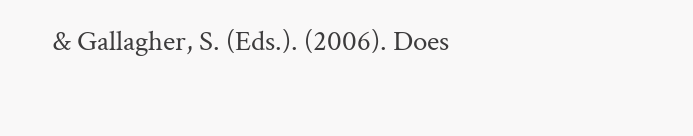& Gallagher, S. (Eds.). (2006). Does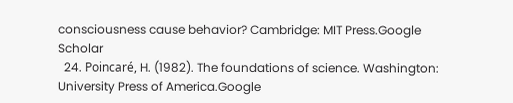consciousness cause behavior? Cambridge: MIT Press.Google Scholar
  24. Poincaré, H. (1982). The foundations of science. Washington: University Press of America.Google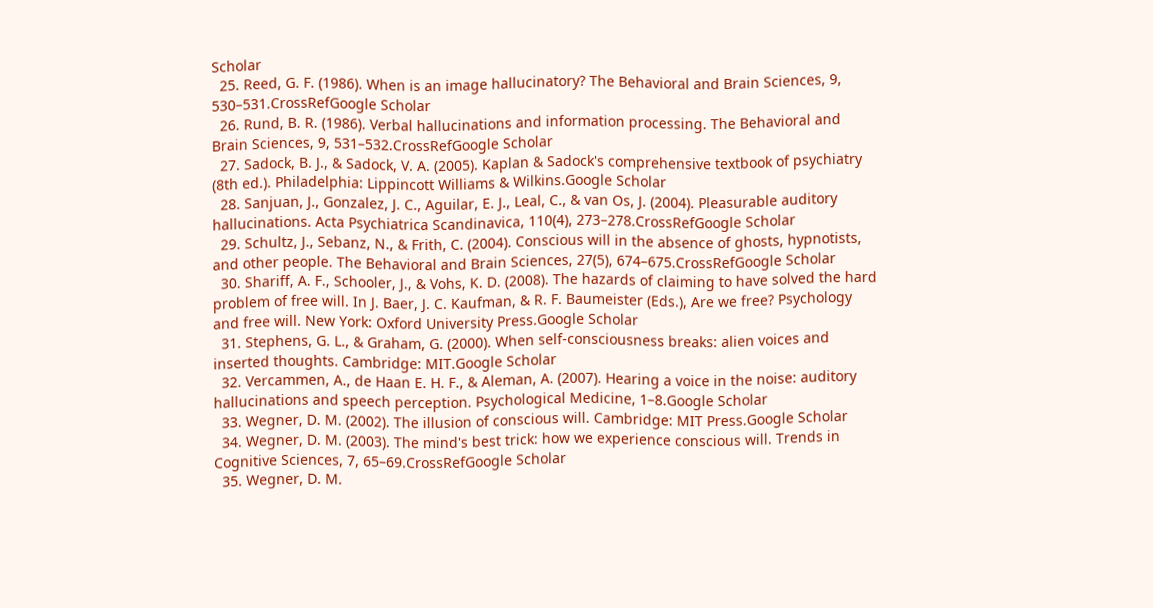Scholar
  25. Reed, G. F. (1986). When is an image hallucinatory? The Behavioral and Brain Sciences, 9, 530–531.CrossRefGoogle Scholar
  26. Rund, B. R. (1986). Verbal hallucinations and information processing. The Behavioral and Brain Sciences, 9, 531–532.CrossRefGoogle Scholar
  27. Sadock, B. J., & Sadock, V. A. (2005). Kaplan & Sadock's comprehensive textbook of psychiatry (8th ed.). Philadelphia: Lippincott Williams & Wilkins.Google Scholar
  28. Sanjuan, J., Gonzalez, J. C., Aguilar, E. J., Leal, C., & van Os, J. (2004). Pleasurable auditory hallucinations. Acta Psychiatrica Scandinavica, 110(4), 273–278.CrossRefGoogle Scholar
  29. Schultz, J., Sebanz, N., & Frith, C. (2004). Conscious will in the absence of ghosts, hypnotists, and other people. The Behavioral and Brain Sciences, 27(5), 674–675.CrossRefGoogle Scholar
  30. Shariff, A. F., Schooler, J., & Vohs, K. D. (2008). The hazards of claiming to have solved the hard problem of free will. In J. Baer, J. C. Kaufman, & R. F. Baumeister (Eds.), Are we free? Psychology and free will. New York: Oxford University Press.Google Scholar
  31. Stephens, G. L., & Graham, G. (2000). When self-consciousness breaks: alien voices and inserted thoughts. Cambridge: MIT.Google Scholar
  32. Vercammen, A., de Haan E. H. F., & Aleman, A. (2007). Hearing a voice in the noise: auditory hallucinations and speech perception. Psychological Medicine, 1–8.Google Scholar
  33. Wegner, D. M. (2002). The illusion of conscious will. Cambridge: MIT Press.Google Scholar
  34. Wegner, D. M. (2003). The mind's best trick: how we experience conscious will. Trends in Cognitive Sciences, 7, 65–69.CrossRefGoogle Scholar
  35. Wegner, D. M.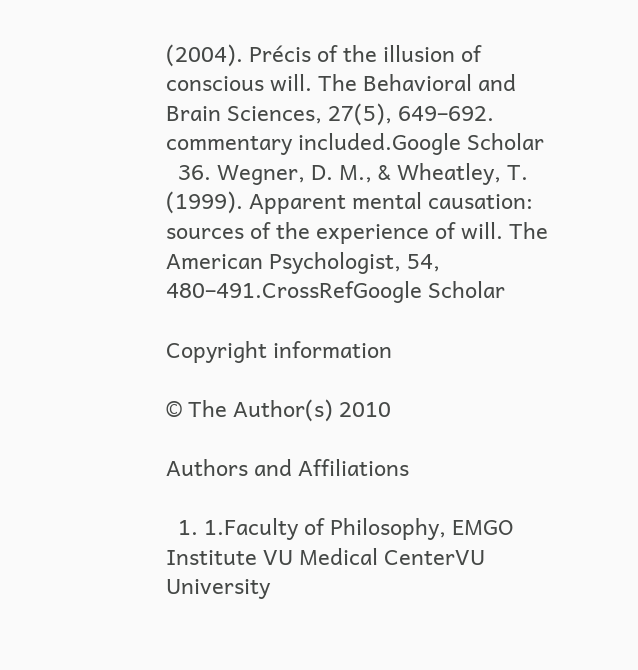(2004). Précis of the illusion of conscious will. The Behavioral and Brain Sciences, 27(5), 649–692. commentary included.Google Scholar
  36. Wegner, D. M., & Wheatley, T. (1999). Apparent mental causation: sources of the experience of will. The American Psychologist, 54, 480–491.CrossRefGoogle Scholar

Copyright information

© The Author(s) 2010

Authors and Affiliations

  1. 1.Faculty of Philosophy, EMGO Institute VU Medical CenterVU University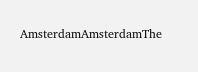AmsterdamAmsterdamThe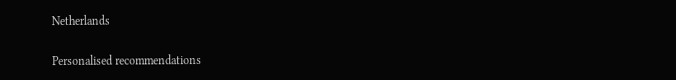Netherlands

Personalised recommendations